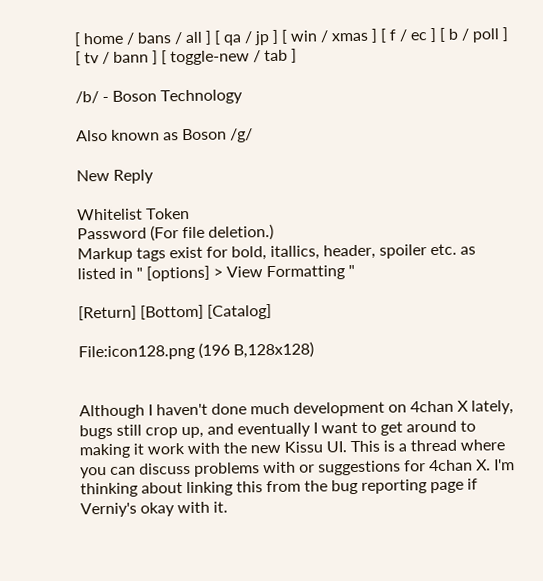[ home / bans / all ] [ qa / jp ] [ win / xmas ] [ f / ec ] [ b / poll ] [ tv / bann ] [ toggle-new / tab ]

/b/ - Boson Technology

Also known as Boson /g/

New Reply

Whitelist Token
Password (For file deletion.)
Markup tags exist for bold, itallics, header, spoiler etc. as listed in " [options] > View Formatting "

[Return] [Bottom] [Catalog]

File:icon128.png (196 B,128x128)


Although I haven't done much development on 4chan X lately, bugs still crop up, and eventually I want to get around to making it work with the new Kissu UI. This is a thread where you can discuss problems with or suggestions for 4chan X. I'm thinking about linking this from the bug reporting page if Verniy's okay with it.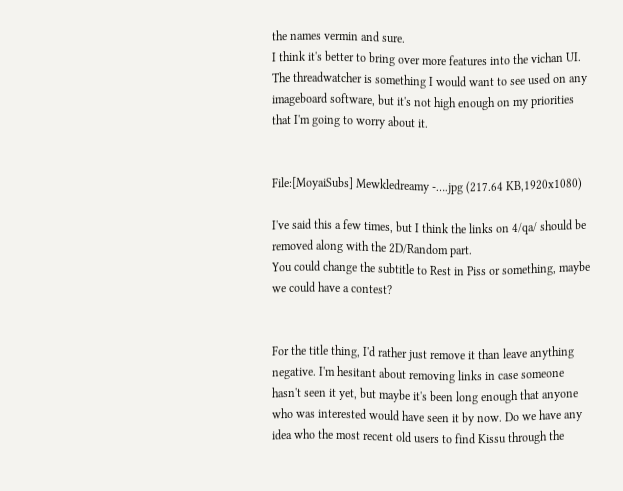the names vermin and sure.
I think it's better to bring over more features into the vichan UI. The threadwatcher is something I would want to see used on any imageboard software, but it's not high enough on my priorities that I'm going to worry about it.


File:[MoyaiSubs] Mewkledreamy -….jpg (217.64 KB,1920x1080)

I've said this a few times, but I think the links on 4/qa/ should be removed along with the 2D/Random part.
You could change the subtitle to Rest in Piss or something, maybe we could have a contest?


For the title thing, I'd rather just remove it than leave anything negative. I'm hesitant about removing links in case someone hasn't seen it yet, but maybe it's been long enough that anyone who was interested would have seen it by now. Do we have any idea who the most recent old users to find Kissu through the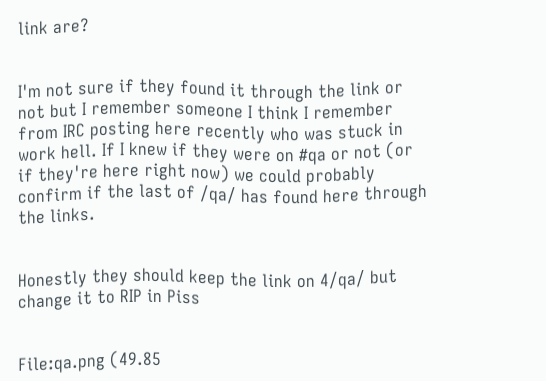link are?


I'm not sure if they found it through the link or not but I remember someone I think I remember from IRC posting here recently who was stuck in work hell. If I knew if they were on #qa or not (or if they're here right now) we could probably confirm if the last of /qa/ has found here through the links.


Honestly they should keep the link on 4/qa/ but change it to RIP in Piss


File:qa.png (49.85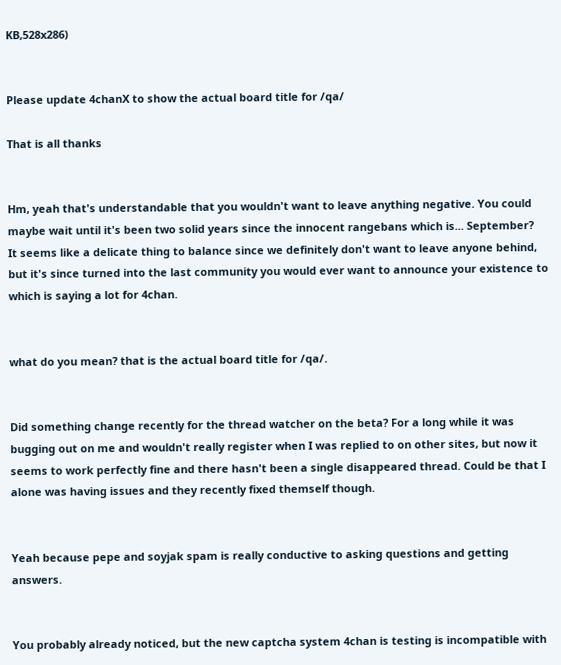KB,528x286)


Please update 4chanX to show the actual board title for /qa/

That is all thanks


Hm, yeah that's understandable that you wouldn't want to leave anything negative. You could maybe wait until it's been two solid years since the innocent rangebans which is... September?
It seems like a delicate thing to balance since we definitely don't want to leave anyone behind, but it's since turned into the last community you would ever want to announce your existence to which is saying a lot for 4chan.


what do you mean? that is the actual board title for /qa/.


Did something change recently for the thread watcher on the beta? For a long while it was bugging out on me and wouldn't really register when I was replied to on other sites, but now it seems to work perfectly fine and there hasn't been a single disappeared thread. Could be that I alone was having issues and they recently fixed themself though.


Yeah because pepe and soyjak spam is really conductive to asking questions and getting answers.


You probably already noticed, but the new captcha system 4chan is testing is incompatible with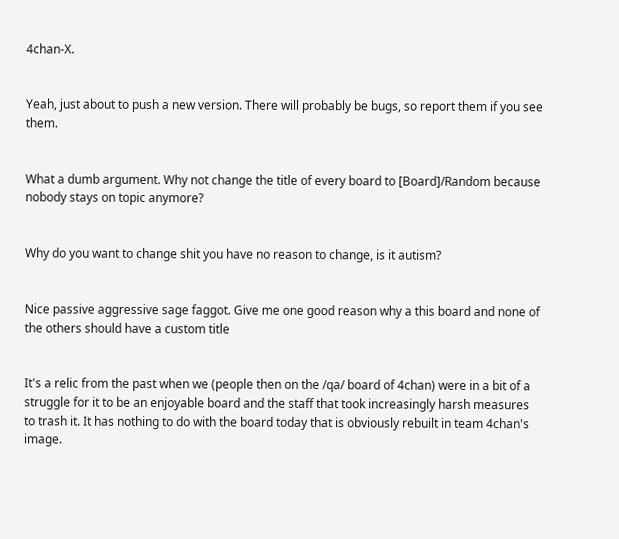4chan-X.


Yeah, just about to push a new version. There will probably be bugs, so report them if you see them.


What a dumb argument. Why not change the title of every board to [Board]/Random because nobody stays on topic anymore?


Why do you want to change shit you have no reason to change, is it autism?


Nice passive aggressive sage faggot. Give me one good reason why a this board and none of the others should have a custom title


It's a relic from the past when we (people then on the /qa/ board of 4chan) were in a bit of a struggle for it to be an enjoyable board and the staff that took increasingly harsh measures to trash it. It has nothing to do with the board today that is obviously rebuilt in team 4chan's image.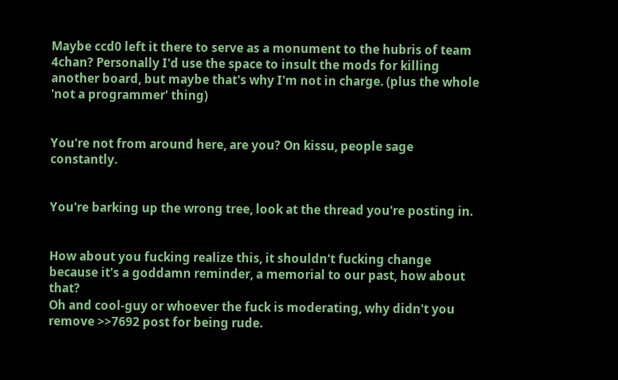Maybe ccd0 left it there to serve as a monument to the hubris of team 4chan? Personally I'd use the space to insult the mods for killing another board, but maybe that's why I'm not in charge. (plus the whole 'not a programmer' thing)


You're not from around here, are you? On kissu, people sage constantly.


You're barking up the wrong tree, look at the thread you're posting in.


How about you fucking realize this, it shouldn't fucking change because it's a goddamn reminder, a memorial to our past, how about that?
Oh and cool-guy or whoever the fuck is moderating, why didn't you remove >>7692 post for being rude.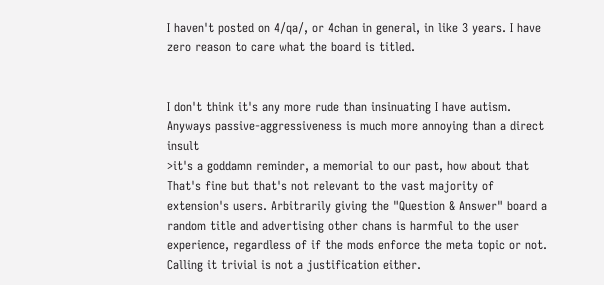I haven't posted on 4/qa/, or 4chan in general, in like 3 years. I have zero reason to care what the board is titled.


I don't think it's any more rude than insinuating I have autism. Anyways passive-aggressiveness is much more annoying than a direct insult
>it's a goddamn reminder, a memorial to our past, how about that
That's fine but that's not relevant to the vast majority of extension's users. Arbitrarily giving the "Question & Answer" board a random title and advertising other chans is harmful to the user experience, regardless of if the mods enforce the meta topic or not. Calling it trivial is not a justification either.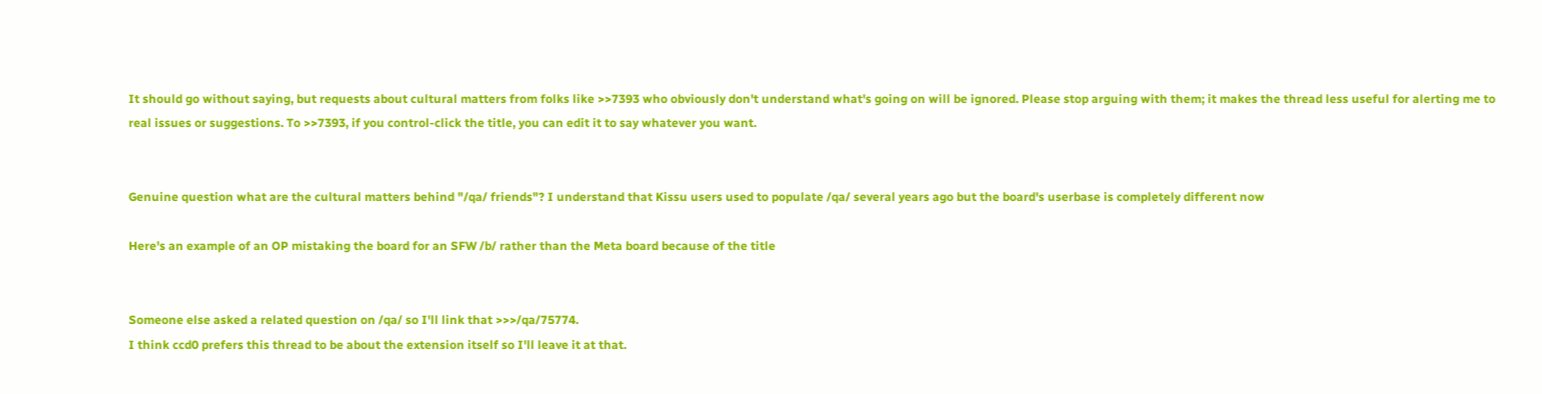It should go without saying, but requests about cultural matters from folks like >>7393 who obviously don't understand what's going on will be ignored. Please stop arguing with them; it makes the thread less useful for alerting me to real issues or suggestions. To >>7393, if you control-click the title, you can edit it to say whatever you want.


Genuine question what are the cultural matters behind "/qa/ friends"? I understand that Kissu users used to populate /qa/ several years ago but the board's userbase is completely different now

Here's an example of an OP mistaking the board for an SFW /b/ rather than the Meta board because of the title


Someone else asked a related question on /qa/ so I'll link that >>>/qa/75774.
I think ccd0 prefers this thread to be about the extension itself so I'll leave it at that.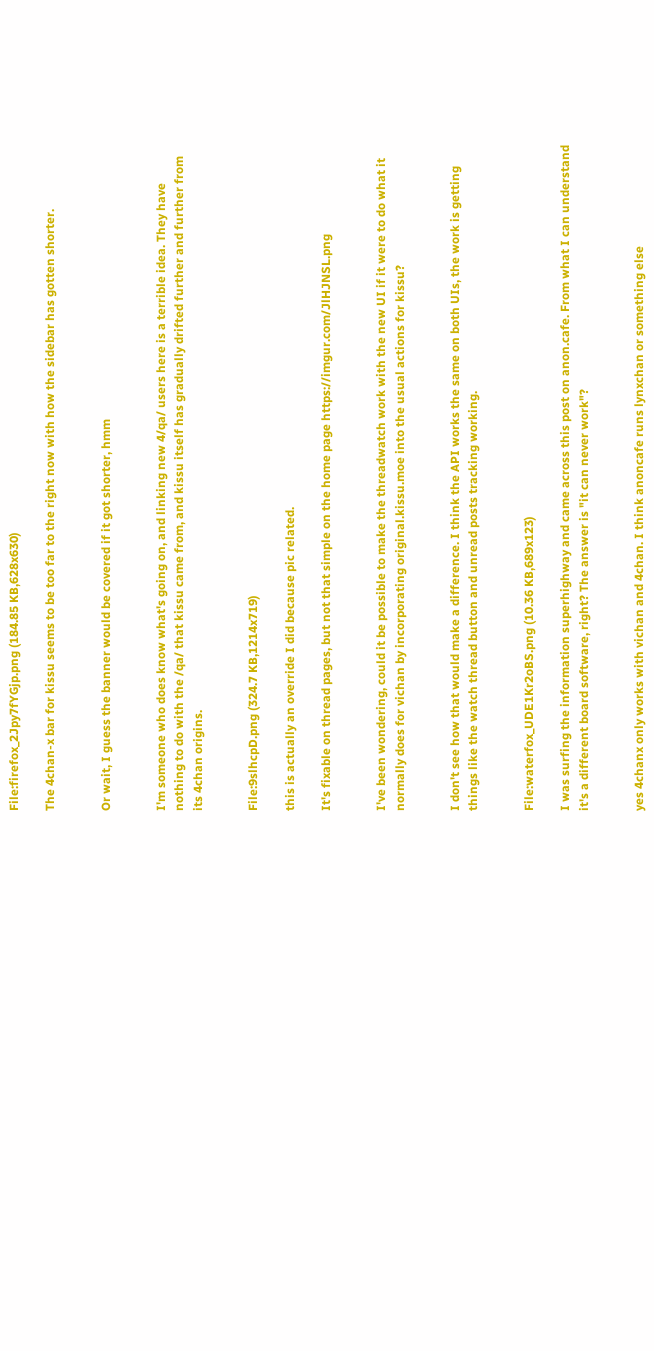File:firefox_2Jpy7fYGjp.png (184.85 KB,628x630)

The 4chan-x bar for kissu seems to be too far to the right now with how the sidebar has gotten shorter.


Or wait, I guess the banner would be covered if it got shorter, hmm


I'm someone who does know what's going on, and linking new 4/qa/ users here is a terrible idea. They have nothing to do with the /qa/ that kissu came from, and kissu itself has gradually drifted further and further from its 4chan origins.


File:9slhcpD.png (324.7 KB,1214x719)

this is actually an override I did because pic related.

It's fixable on thread pages, but not that simple on the home page https://imgur.com/JlHJNSL.png


I've been wondering, could it be possible to make the threadwatch work with the new UI if it were to do what it normally does for vichan by incorporating original.kissu.moe into the usual actions for kissu?


I don't see how that would make a difference. I think the API works the same on both UIs, the work is getting things like the watch thread button and unread posts tracking working.


File:waterfox_UDE1Kr2oBS.png (10.36 KB,689x123)

I was surfing the information superhighway and came across this post on anon.cafe. From what I can understand it's a different board software, right? The answer is "it can never work"?


yes 4chanx only works with vichan and 4chan. I think anoncafe runs lynxchan or something else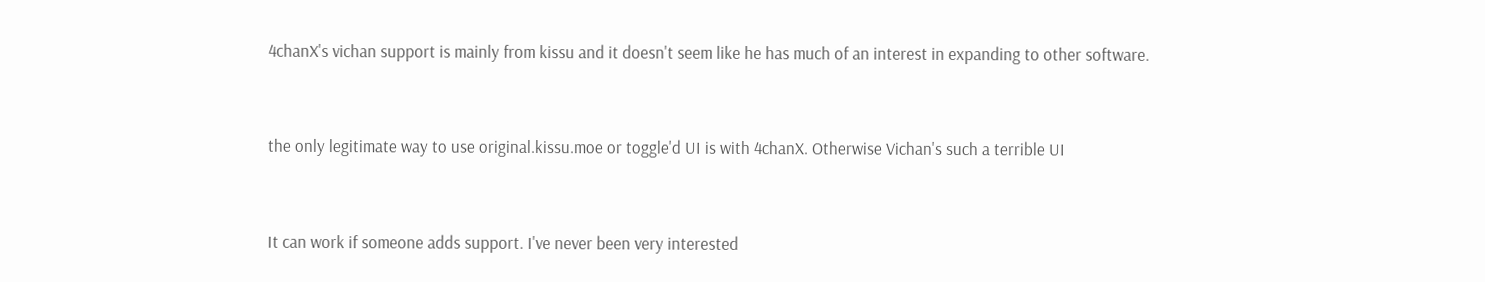4chanX's vichan support is mainly from kissu and it doesn't seem like he has much of an interest in expanding to other software.


the only legitimate way to use original.kissu.moe or toggle'd UI is with 4chanX. Otherwise Vichan's such a terrible UI


It can work if someone adds support. I've never been very interested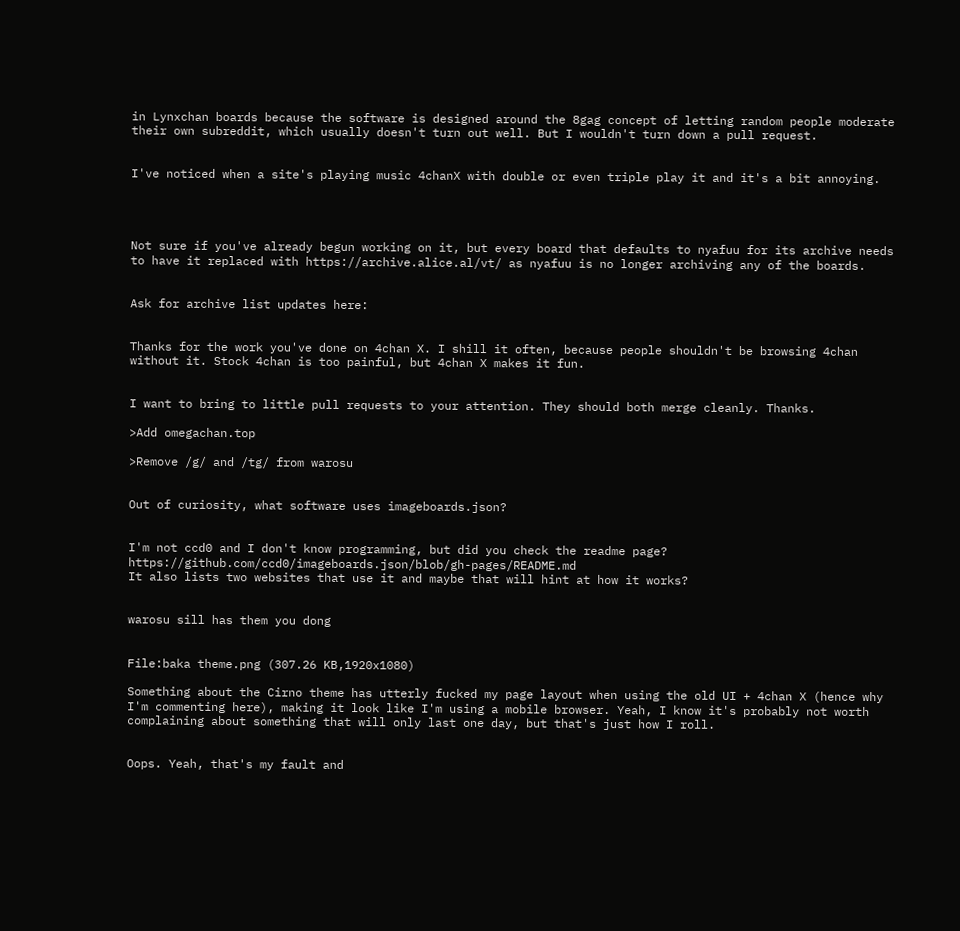in Lynxchan boards because the software is designed around the 8gag concept of letting random people moderate their own subreddit, which usually doesn't turn out well. But I wouldn't turn down a pull request.


I've noticed when a site's playing music 4chanX with double or even triple play it and it's a bit annoying.




Not sure if you've already begun working on it, but every board that defaults to nyafuu for its archive needs to have it replaced with https://archive.alice.al/vt/ as nyafuu is no longer archiving any of the boards.


Ask for archive list updates here:


Thanks for the work you've done on 4chan X. I shill it often, because people shouldn't be browsing 4chan without it. Stock 4chan is too painful, but 4chan X makes it fun.


I want to bring to little pull requests to your attention. They should both merge cleanly. Thanks.

>Add omegachan.top

>Remove /g/ and /tg/ from warosu


Out of curiosity, what software uses imageboards.json?


I'm not ccd0 and I don't know programming, but did you check the readme page? https://github.com/ccd0/imageboards.json/blob/gh-pages/README.md
It also lists two websites that use it and maybe that will hint at how it works?


warosu sill has them you dong


File:baka theme.png (307.26 KB,1920x1080)

Something about the Cirno theme has utterly fucked my page layout when using the old UI + 4chan X (hence why I'm commenting here), making it look like I'm using a mobile browser. Yeah, I know it's probably not worth complaining about something that will only last one day, but that's just how I roll.


Oops. Yeah, that's my fault and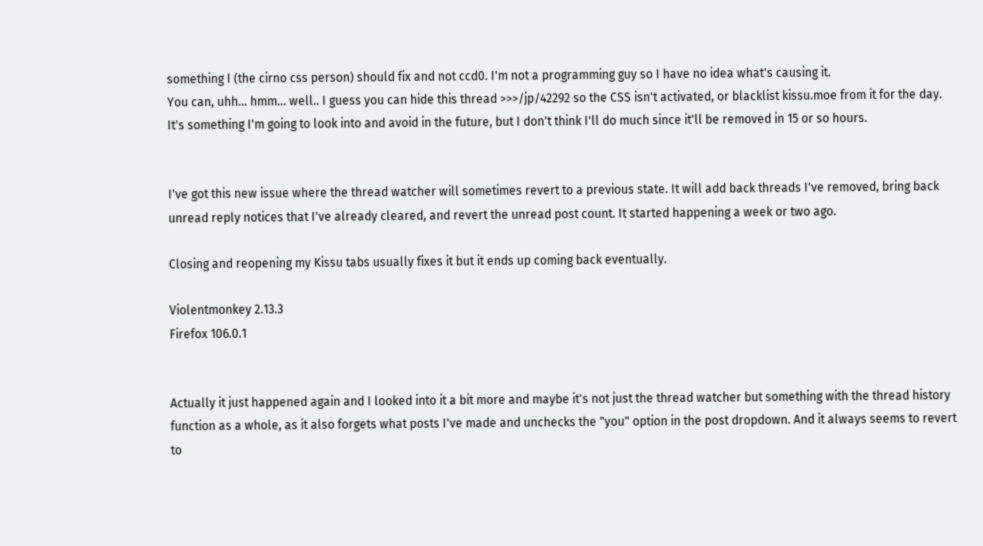something I (the cirno css person) should fix and not ccd0. I'm not a programming guy so I have no idea what's causing it.
You can, uhh... hmm... well.. I guess you can hide this thread >>>/jp/42292 so the CSS isn't activated, or blacklist kissu.moe from it for the day.
It's something I'm going to look into and avoid in the future, but I don't think I'll do much since it'll be removed in 15 or so hours.


I've got this new issue where the thread watcher will sometimes revert to a previous state. It will add back threads I've removed, bring back unread reply notices that I've already cleared, and revert the unread post count. It started happening a week or two ago.

Closing and reopening my Kissu tabs usually fixes it but it ends up coming back eventually.

Violentmonkey 2.13.3
Firefox 106.0.1


Actually it just happened again and I looked into it a bit more and maybe it's not just the thread watcher but something with the thread history function as a whole, as it also forgets what posts I've made and unchecks the "you" option in the post dropdown. And it always seems to revert to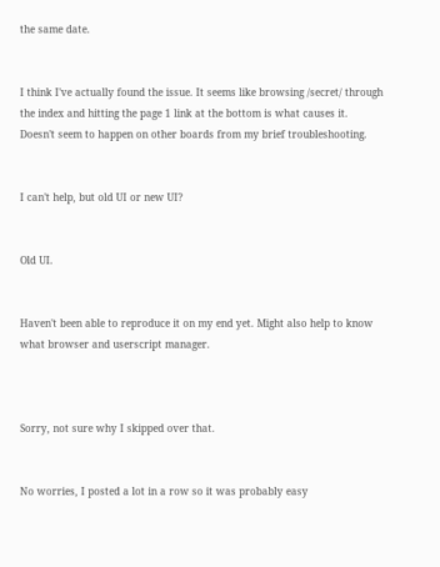the same date.


I think I've actually found the issue. It seems like browsing /secret/ through the index and hitting the page 1 link at the bottom is what causes it. Doesn't seem to happen on other boards from my brief troubleshooting.


I can't help, but old UI or new UI?


Old UI.


Haven't been able to reproduce it on my end yet. Might also help to know what browser and userscript manager.



Sorry, not sure why I skipped over that.


No worries, I posted a lot in a row so it was probably easy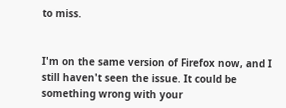to miss.


I'm on the same version of Firefox now, and I still haven't seen the issue. It could be something wrong with your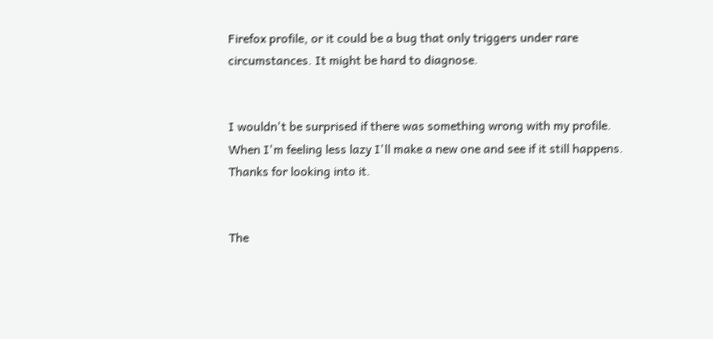Firefox profile, or it could be a bug that only triggers under rare circumstances. It might be hard to diagnose.


I wouldn't be surprised if there was something wrong with my profile. When I'm feeling less lazy I'll make a new one and see if it still happens. Thanks for looking into it.


The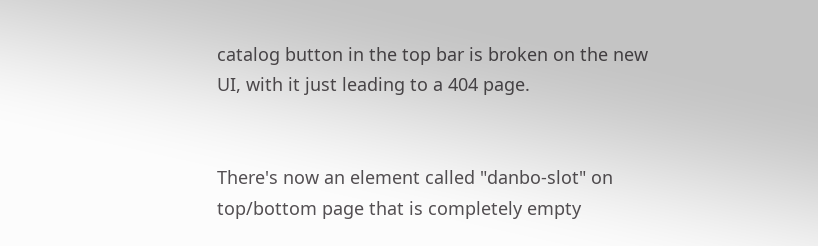catalog button in the top bar is broken on the new UI, with it just leading to a 404 page.


There's now an element called "danbo-slot" on top/bottom page that is completely empty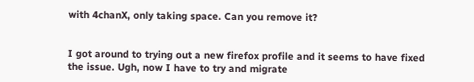with 4chanX, only taking space. Can you remove it?


I got around to trying out a new firefox profile and it seems to have fixed the issue. Ugh, now I have to try and migrate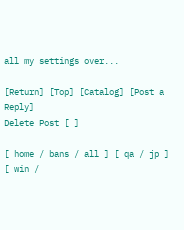all my settings over...

[Return] [Top] [Catalog] [Post a Reply]
Delete Post [ ]

[ home / bans / all ] [ qa / jp ] [ win /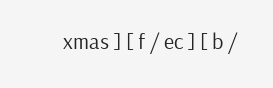xmas ] [ f / ec ] [ b /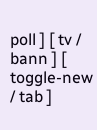poll ] [ tv / bann ] [ toggle-new / tab ]